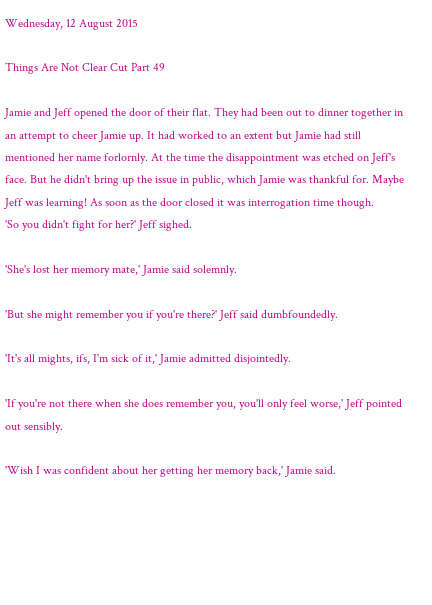Wednesday, 12 August 2015

Things Are Not Clear Cut Part 49

Jamie and Jeff opened the door of their flat. They had been out to dinner together in an attempt to cheer Jamie up. It had worked to an extent but Jamie had still mentioned her name forlornly. At the time the disappointment was etched on Jeff's face. But he didn't bring up the issue in public, which Jamie was thankful for. Maybe Jeff was learning! As soon as the door closed it was interrogation time though.
'So you didn't fight for her?' Jeff sighed.

'She's lost her memory mate,' Jamie said solemnly.

'But she might remember you if you're there?' Jeff said dumbfoundedly.

'It's all mights, ifs, I'm sick of it,' Jamie admitted disjointedly.

'If you're not there when she does remember you, you'll only feel worse,' Jeff pointed out sensibly.

'Wish I was confident about her getting her memory back,' Jamie said.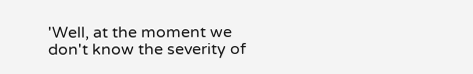'Well, at the moment we don't know the severity of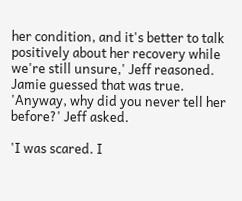her condition, and it's better to talk positively about her recovery while we're still unsure,' Jeff reasoned. Jamie guessed that was true. 'Anyway, why did you never tell her before?' Jeff asked.

'I was scared. I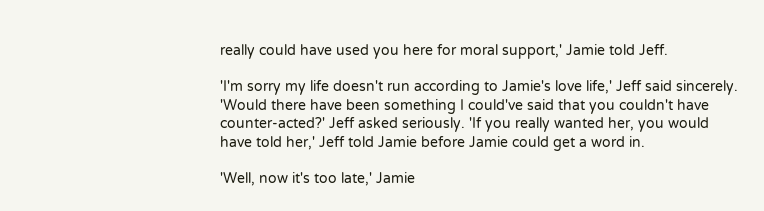really could have used you here for moral support,' Jamie told Jeff.

'I'm sorry my life doesn't run according to Jamie's love life,' Jeff said sincerely. 'Would there have been something I could've said that you couldn't have counter-acted?' Jeff asked seriously. 'If you really wanted her, you would have told her,' Jeff told Jamie before Jamie could get a word in.

'Well, now it's too late,' Jamie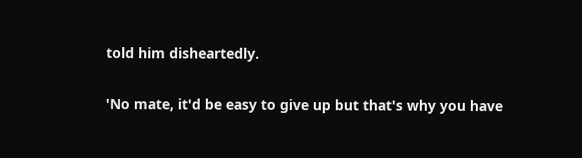told him disheartedly.

'No mate, it'd be easy to give up but that's why you have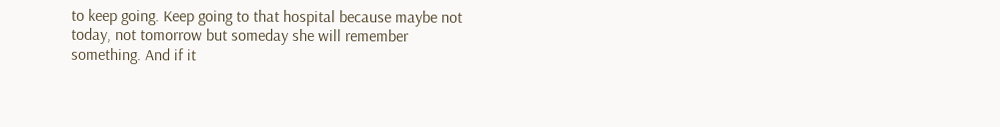to keep going. Keep going to that hospital because maybe not today, not tomorrow but someday she will remember something. And if it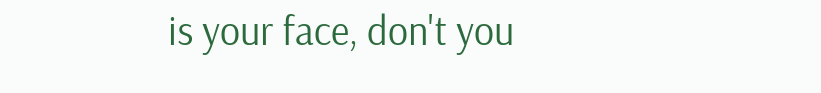is your face, don't you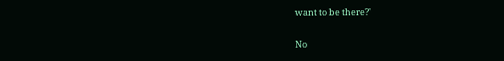want to be there?'

No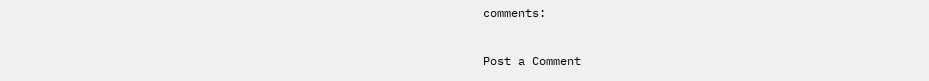comments:

Post a Comment